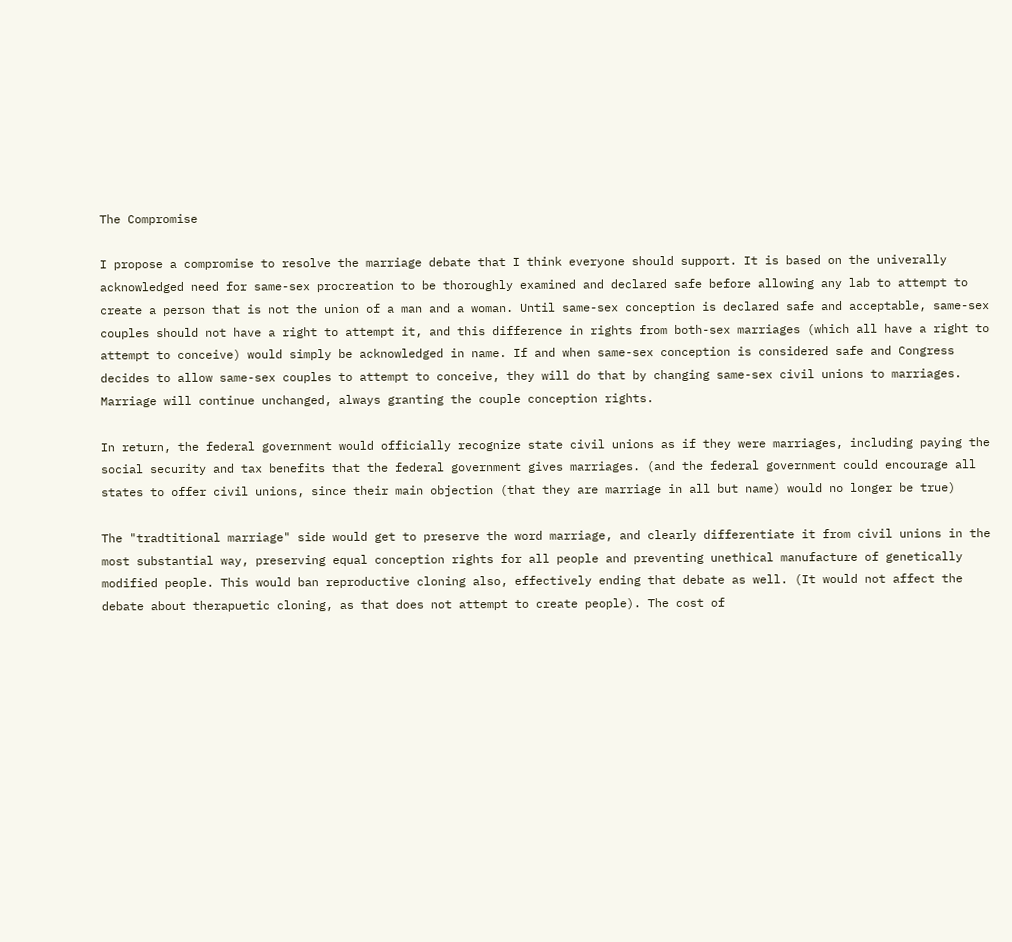The Compromise

I propose a compromise to resolve the marriage debate that I think everyone should support. It is based on the univerally acknowledged need for same-sex procreation to be thoroughly examined and declared safe before allowing any lab to attempt to create a person that is not the union of a man and a woman. Until same-sex conception is declared safe and acceptable, same-sex couples should not have a right to attempt it, and this difference in rights from both-sex marriages (which all have a right to attempt to conceive) would simply be acknowledged in name. If and when same-sex conception is considered safe and Congress decides to allow same-sex couples to attempt to conceive, they will do that by changing same-sex civil unions to marriages. Marriage will continue unchanged, always granting the couple conception rights.

In return, the federal government would officially recognize state civil unions as if they were marriages, including paying the social security and tax benefits that the federal government gives marriages. (and the federal government could encourage all states to offer civil unions, since their main objection (that they are marriage in all but name) would no longer be true)

The "tradtitional marriage" side would get to preserve the word marriage, and clearly differentiate it from civil unions in the most substantial way, preserving equal conception rights for all people and preventing unethical manufacture of genetically modified people. This would ban reproductive cloning also, effectively ending that debate as well. (It would not affect the debate about therapuetic cloning, as that does not attempt to create people). The cost of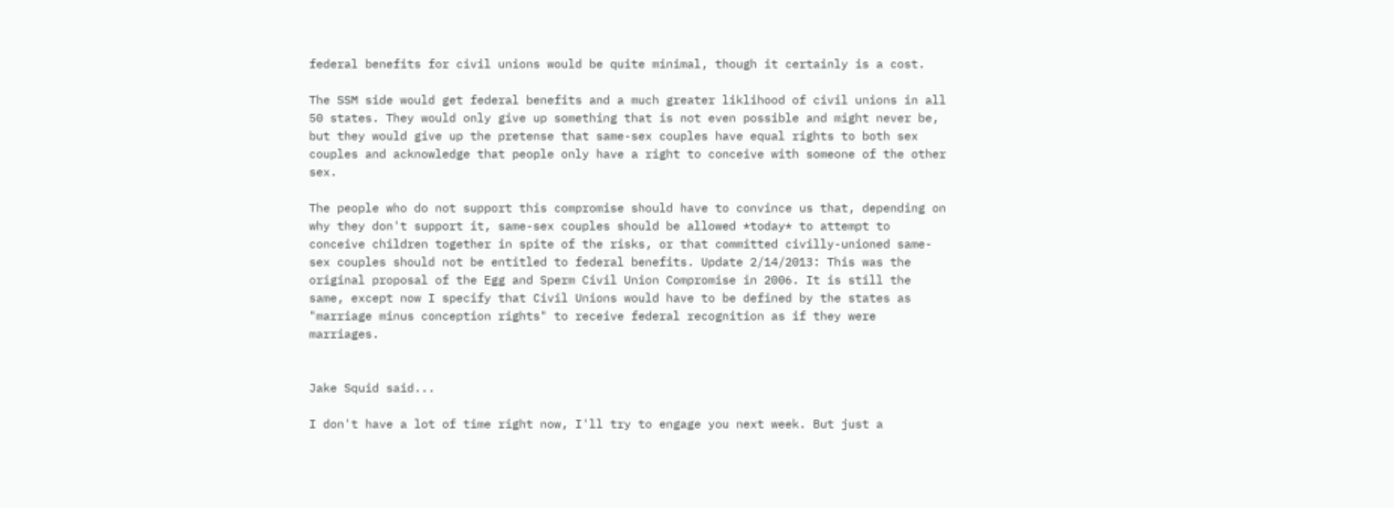federal benefits for civil unions would be quite minimal, though it certainly is a cost.

The SSM side would get federal benefits and a much greater liklihood of civil unions in all 50 states. They would only give up something that is not even possible and might never be, but they would give up the pretense that same-sex couples have equal rights to both sex couples and acknowledge that people only have a right to conceive with someone of the other sex.

The people who do not support this compromise should have to convince us that, depending on why they don't support it, same-sex couples should be allowed *today* to attempt to conceive children together in spite of the risks, or that committed civilly-unioned same-sex couples should not be entitled to federal benefits. Update 2/14/2013: This was the original proposal of the Egg and Sperm Civil Union Compromise in 2006. It is still the same, except now I specify that Civil Unions would have to be defined by the states as "marriage minus conception rights" to receive federal recognition as if they were marriages.


Jake Squid said...

I don't have a lot of time right now, I'll try to engage you next week. But just a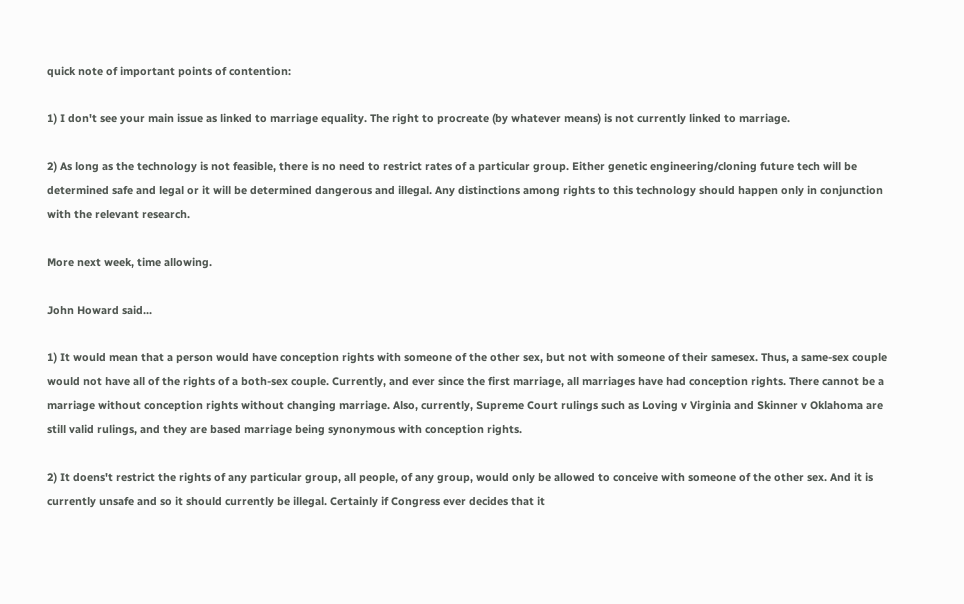quick note of important points of contention:

1) I don't see your main issue as linked to marriage equality. The right to procreate (by whatever means) is not currently linked to marriage.

2) As long as the technology is not feasible, there is no need to restrict rates of a particular group. Either genetic engineering/cloning future tech will be determined safe and legal or it will be determined dangerous and illegal. Any distinctions among rights to this technology should happen only in conjunction with the relevant research.

More next week, time allowing.

John Howard said...

1) It would mean that a person would have conception rights with someone of the other sex, but not with someone of their samesex. Thus, a same-sex couple would not have all of the rights of a both-sex couple. Currently, and ever since the first marriage, all marriages have had conception rights. There cannot be a marriage without conception rights without changing marriage. Also, currently, Supreme Court rulings such as Loving v Virginia and Skinner v Oklahoma are still valid rulings, and they are based marriage being synonymous with conception rights.

2) It doens't restrict the rights of any particular group, all people, of any group, would only be allowed to conceive with someone of the other sex. And it is currently unsafe and so it should currently be illegal. Certainly if Congress ever decides that it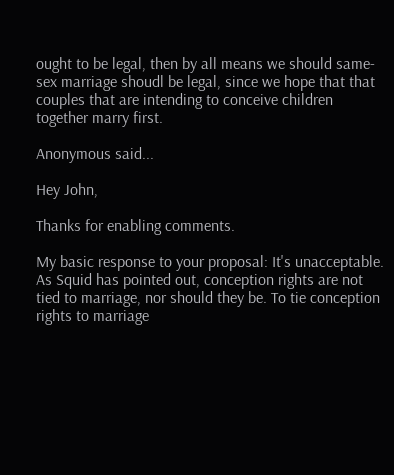ought to be legal, then by all means we should same-sex marriage shoudl be legal, since we hope that that couples that are intending to conceive children together marry first.

Anonymous said...

Hey John,

Thanks for enabling comments.

My basic response to your proposal: It's unacceptable. As Squid has pointed out, conception rights are not tied to marriage, nor should they be. To tie conception rights to marriage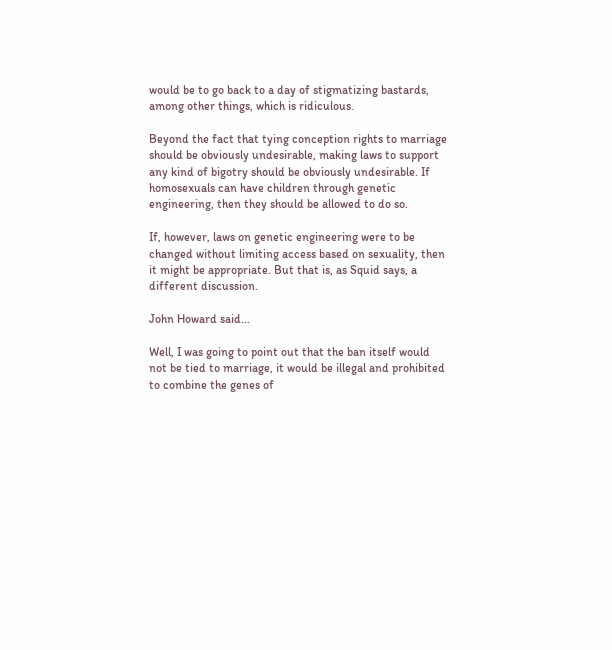would be to go back to a day of stigmatizing bastards, among other things, which is ridiculous.

Beyond the fact that tying conception rights to marriage should be obviously undesirable, making laws to support any kind of bigotry should be obviously undesirable. If homosexuals can have children through genetic engineering, then they should be allowed to do so.

If, however, laws on genetic engineering were to be changed without limiting access based on sexuality, then it might be appropriate. But that is, as Squid says, a different discussion.

John Howard said...

Well, I was going to point out that the ban itself would not be tied to marriage, it would be illegal and prohibited to combine the genes of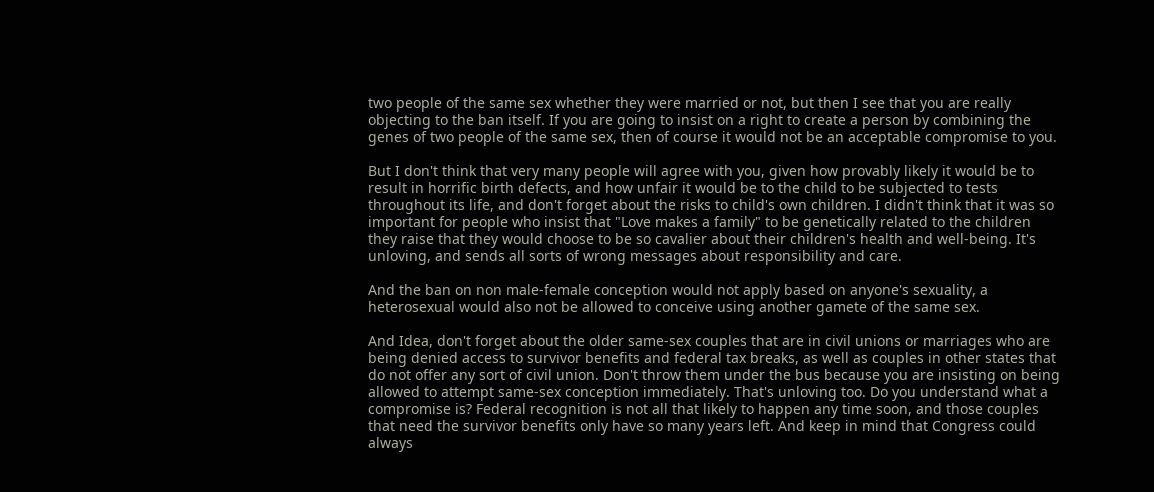two people of the same sex whether they were married or not, but then I see that you are really objecting to the ban itself. If you are going to insist on a right to create a person by combining the genes of two people of the same sex, then of course it would not be an acceptable compromise to you.

But I don't think that very many people will agree with you, given how provably likely it would be to result in horrific birth defects, and how unfair it would be to the child to be subjected to tests throughout its life, and don't forget about the risks to child's own children. I didn't think that it was so important for people who insist that "Love makes a family" to be genetically related to the children they raise that they would choose to be so cavalier about their children's health and well-being. It's unloving, and sends all sorts of wrong messages about responsibility and care.

And the ban on non male-female conception would not apply based on anyone's sexuality, a heterosexual would also not be allowed to conceive using another gamete of the same sex.

And Idea, don't forget about the older same-sex couples that are in civil unions or marriages who are being denied access to survivor benefits and federal tax breaks, as well as couples in other states that do not offer any sort of civil union. Don't throw them under the bus because you are insisting on being allowed to attempt same-sex conception immediately. That's unloving too. Do you understand what a compromise is? Federal recognition is not all that likely to happen any time soon, and those couples that need the survivor benefits only have so many years left. And keep in mind that Congress could always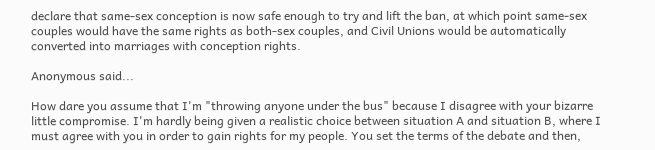declare that same-sex conception is now safe enough to try and lift the ban, at which point same-sex couples would have the same rights as both-sex couples, and Civil Unions would be automatically converted into marriages with conception rights.

Anonymous said...

How dare you assume that I'm "throwing anyone under the bus" because I disagree with your bizarre little compromise. I'm hardly being given a realistic choice between situation A and situation B, where I must agree with you in order to gain rights for my people. You set the terms of the debate and then,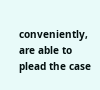conveniently, are able to plead the case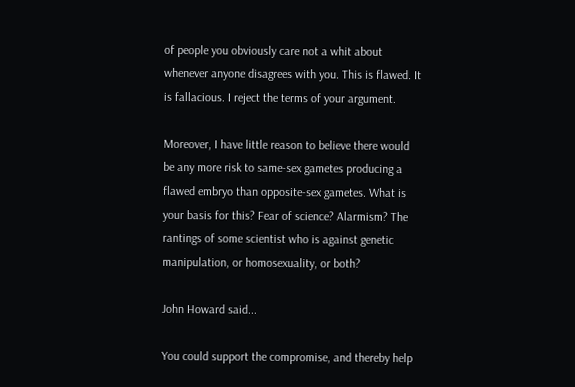of people you obviously care not a whit about whenever anyone disagrees with you. This is flawed. It is fallacious. I reject the terms of your argument.

Moreover, I have little reason to believe there would be any more risk to same-sex gametes producing a flawed embryo than opposite-sex gametes. What is your basis for this? Fear of science? Alarmism? The rantings of some scientist who is against genetic manipulation, or homosexuality, or both?

John Howard said...

You could support the compromise, and thereby help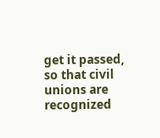get it passed, so that civil unions are recognized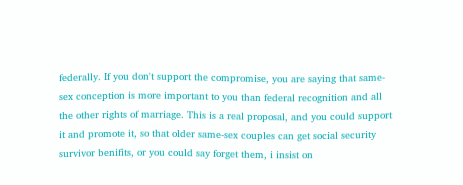federally. If you don't support the compromise, you are saying that same-sex conception is more important to you than federal recognition and all the other rights of marriage. This is a real proposal, and you could support it and promote it, so that older same-sex couples can get social security survivor benifits, or you could say forget them, i insist on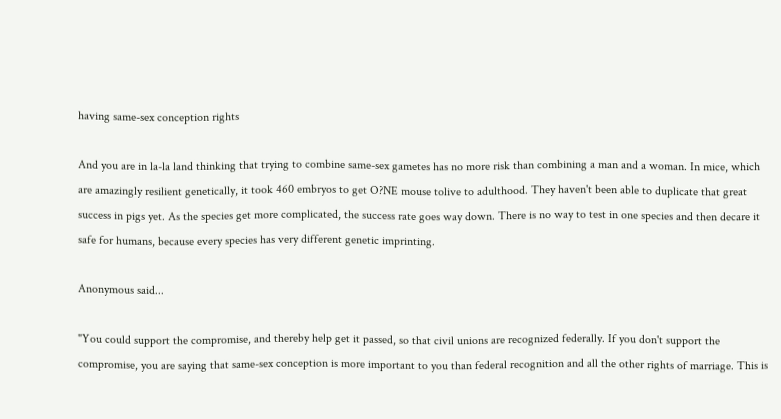having same-sex conception rights

And you are in la-la land thinking that trying to combine same-sex gametes has no more risk than combining a man and a woman. In mice, which are amazingly resilient genetically, it took 460 embryos to get O?NE mouse tolive to adulthood. They haven't been able to duplicate that great success in pigs yet. As the species get more complicated, the success rate goes way down. There is no way to test in one species and then decare it safe for humans, because every species has very different genetic imprinting.

Anonymous said...

"You could support the compromise, and thereby help get it passed, so that civil unions are recognized federally. If you don't support the compromise, you are saying that same-sex conception is more important to you than federal recognition and all the other rights of marriage. This is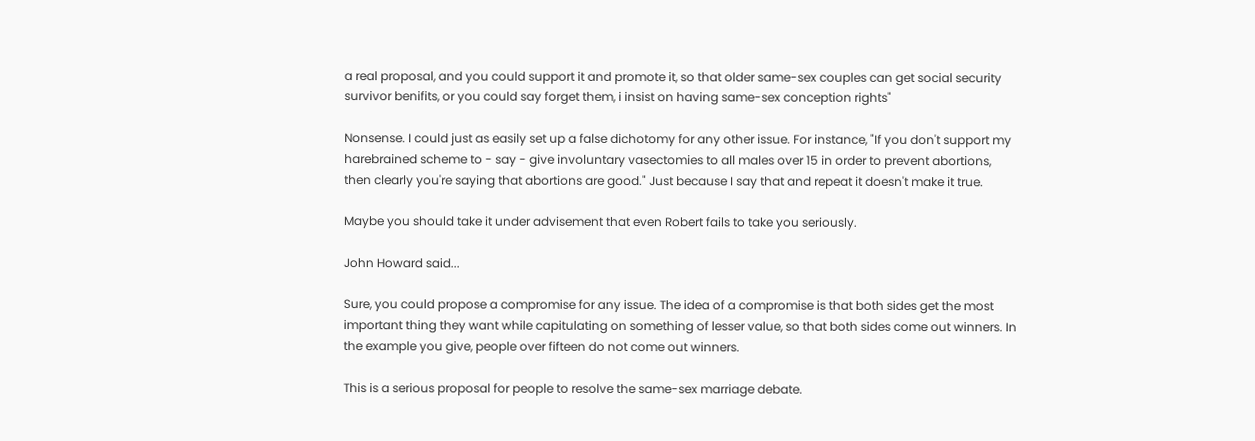a real proposal, and you could support it and promote it, so that older same-sex couples can get social security survivor benifits, or you could say forget them, i insist on having same-sex conception rights"

Nonsense. I could just as easily set up a false dichotomy for any other issue. For instance, "If you don't support my harebrained scheme to - say - give involuntary vasectomies to all males over 15 in order to prevent abortions, then clearly you're saying that abortions are good." Just because I say that and repeat it doesn't make it true.

Maybe you should take it under advisement that even Robert fails to take you seriously.

John Howard said...

Sure, you could propose a compromise for any issue. The idea of a compromise is that both sides get the most important thing they want while capitulating on something of lesser value, so that both sides come out winners. In the example you give, people over fifteen do not come out winners.

This is a serious proposal for people to resolve the same-sex marriage debate.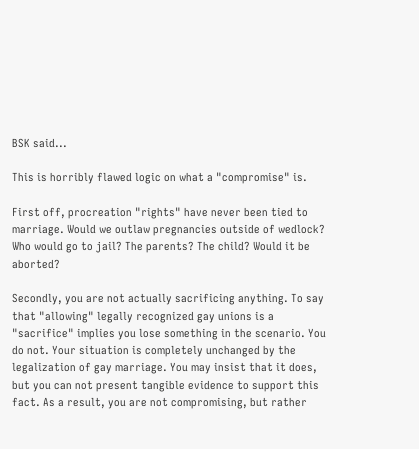BSK said...

This is horribly flawed logic on what a "compromise" is.

First off, procreation "rights" have never been tied to marriage. Would we outlaw pregnancies outside of wedlock? Who would go to jail? The parents? The child? Would it be aborted?

Secondly, you are not actually sacrificing anything. To say that "allowing" legally recognized gay unions is a "sacrifice" implies you lose something in the scenario. You do not. Your situation is completely unchanged by the legalization of gay marriage. You may insist that it does, but you can not present tangible evidence to support this fact. As a result, you are not compromising, but rather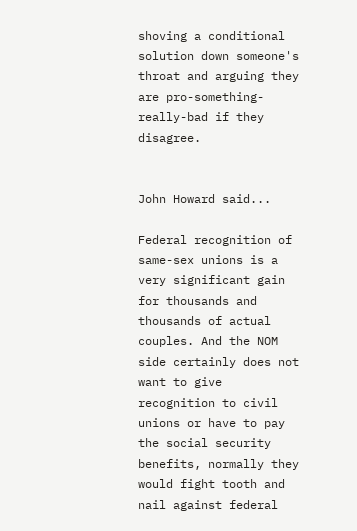shoving a conditional solution down someone's throat and arguing they are pro-something-really-bad if they disagree.


John Howard said...

Federal recognition of same-sex unions is a very significant gain for thousands and thousands of actual couples. And the NOM side certainly does not want to give recognition to civil unions or have to pay the social security benefits, normally they would fight tooth and nail against federal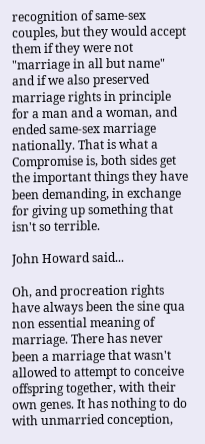recognition of same-sex couples, but they would accept them if they were not "marriage in all but name" and if we also preserved marriage rights in principle for a man and a woman, and ended same-sex marriage nationally. That is what a Compromise is, both sides get the important things they have been demanding, in exchange for giving up something that isn't so terrible.

John Howard said...

Oh, and procreation rights have always been the sine qua non essential meaning of marriage. There has never been a marriage that wasn't allowed to attempt to conceive offspring together, with their own genes. It has nothing to do with unmarried conception,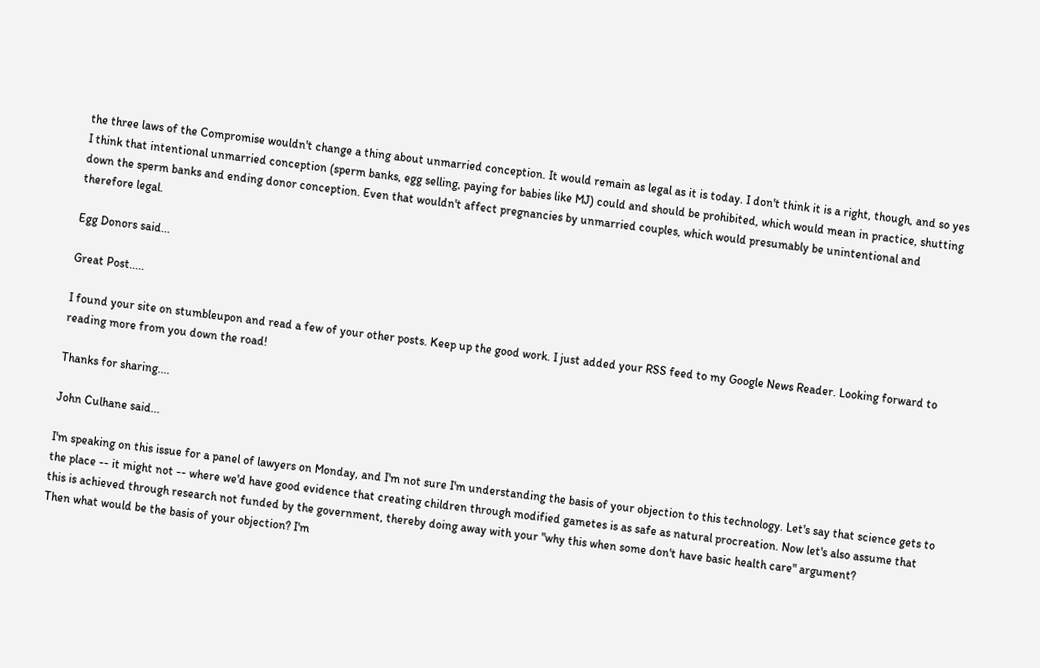the three laws of the Compromise wouldn't change a thing about unmarried conception. It would remain as legal as it is today. I don't think it is a right, though, and so yes I think that intentional unmarried conception (sperm banks, egg selling, paying for babies like MJ) could and should be prohibited, which would mean in practice, shutting down the sperm banks and ending donor conception. Even that wouldn't affect pregnancies by unmarried couples, which would presumably be unintentional and therefore legal.

Egg Donors said...

Great Post.....

I found your site on stumbleupon and read a few of your other posts. Keep up the good work. I just added your RSS feed to my Google News Reader. Looking forward to reading more from you down the road!

Thanks for sharing....

John Culhane said...

I'm speaking on this issue for a panel of lawyers on Monday, and I'm not sure I'm understanding the basis of your objection to this technology. Let's say that science gets to the place -- it might not -- where we'd have good evidence that creating children through modified gametes is as safe as natural procreation. Now let's also assume that this is achieved through research not funded by the government, thereby doing away with your "why this when some don't have basic health care" argument?
Then what would be the basis of your objection? I'm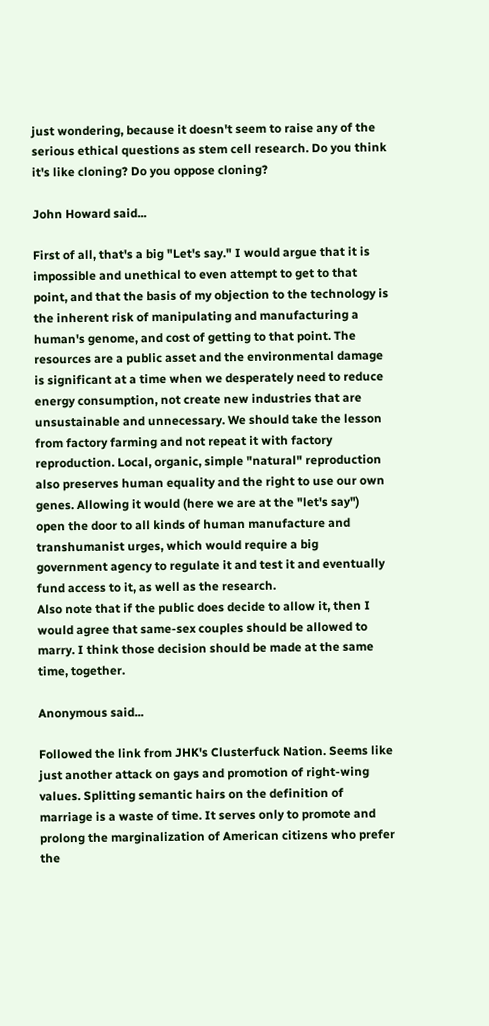just wondering, because it doesn't seem to raise any of the serious ethical questions as stem cell research. Do you think it's like cloning? Do you oppose cloning?

John Howard said...

First of all, that's a big "Let's say." I would argue that it is impossible and unethical to even attempt to get to that point, and that the basis of my objection to the technology is the inherent risk of manipulating and manufacturing a human's genome, and cost of getting to that point. The resources are a public asset and the environmental damage is significant at a time when we desperately need to reduce energy consumption, not create new industries that are unsustainable and unnecessary. We should take the lesson from factory farming and not repeat it with factory reproduction. Local, organic, simple "natural" reproduction also preserves human equality and the right to use our own genes. Allowing it would (here we are at the "let's say") open the door to all kinds of human manufacture and transhumanist urges, which would require a big government agency to regulate it and test it and eventually fund access to it, as well as the research.
Also note that if the public does decide to allow it, then I would agree that same-sex couples should be allowed to marry. I think those decision should be made at the same time, together.

Anonymous said...

Followed the link from JHK's Clusterfuck Nation. Seems like just another attack on gays and promotion of right-wing values. Splitting semantic hairs on the definition of marriage is a waste of time. It serves only to promote and prolong the marginalization of American citizens who prefer the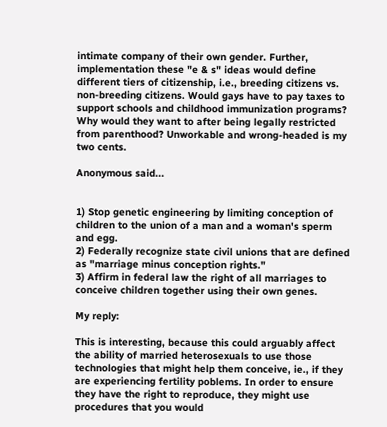intimate company of their own gender. Further, implementation these "e & s" ideas would define different tiers of citizenship, i.e., breeding citizens vs. non-breeding citizens. Would gays have to pay taxes to support schools and childhood immunization programs? Why would they want to after being legally restricted from parenthood? Unworkable and wrong-headed is my two cents.

Anonymous said...


1) Stop genetic engineering by limiting conception of children to the union of a man and a woman's sperm and egg.
2) Federally recognize state civil unions that are defined as "marriage minus conception rights."
3) Affirm in federal law the right of all marriages to conceive children together using their own genes.

My reply:

This is interesting, because this could arguably affect the ability of married heterosexuals to use those technologies that might help them conceive, ie., if they are experiencing fertility poblems. In order to ensure they have the right to reproduce, they might use procedures that you would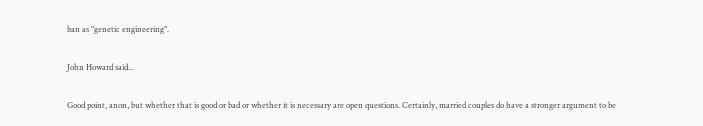ban as "genetic engineering".

John Howard said...

Good point, anon, but whether that is good or bad or whether it is necessary are open questions. Certainly, married couples do have a stronger argument to be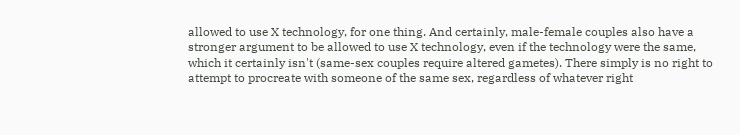allowed to use X technology, for one thing. And certainly, male-female couples also have a stronger argument to be allowed to use X technology, even if the technology were the same, which it certainly isn't (same-sex couples require altered gametes). There simply is no right to attempt to procreate with someone of the same sex, regardless of whatever right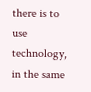there is to use technology, in the same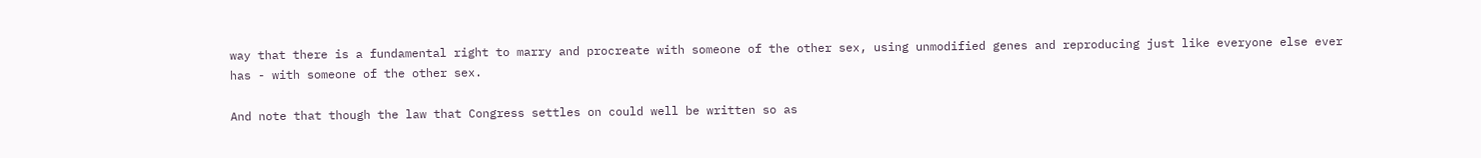way that there is a fundamental right to marry and procreate with someone of the other sex, using unmodified genes and reproducing just like everyone else ever has - with someone of the other sex.

And note that though the law that Congress settles on could well be written so as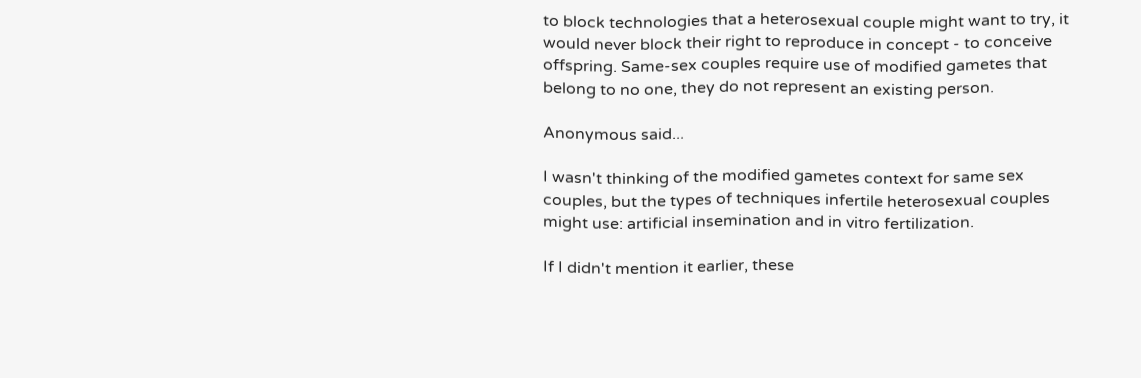to block technologies that a heterosexual couple might want to try, it would never block their right to reproduce in concept - to conceive offspring. Same-sex couples require use of modified gametes that belong to no one, they do not represent an existing person.

Anonymous said...

I wasn't thinking of the modified gametes context for same sex couples, but the types of techniques infertile heterosexual couples might use: artificial insemination and in vitro fertilization.

If I didn't mention it earlier, these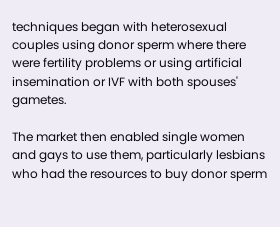techniques began with heterosexual couples using donor sperm where there were fertility problems or using artificial insemination or IVF with both spouses' gametes.

The market then enabled single women and gays to use them, particularly lesbians who had the resources to buy donor sperm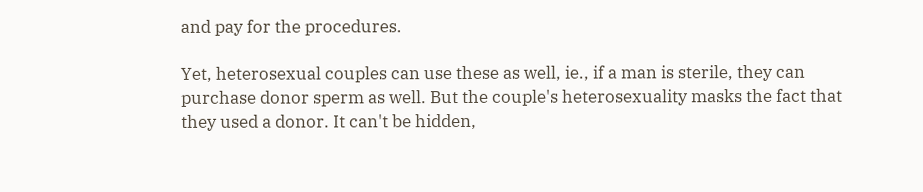and pay for the procedures.

Yet, heterosexual couples can use these as well, ie., if a man is sterile, they can purchase donor sperm as well. But the couple's heterosexuality masks the fact that they used a donor. It can't be hidden,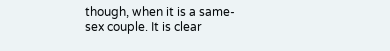though, when it is a same-sex couple. It is clear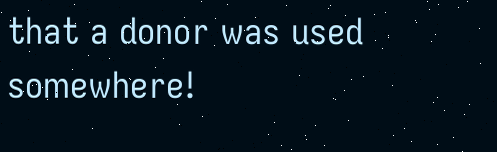that a donor was used somewhere!